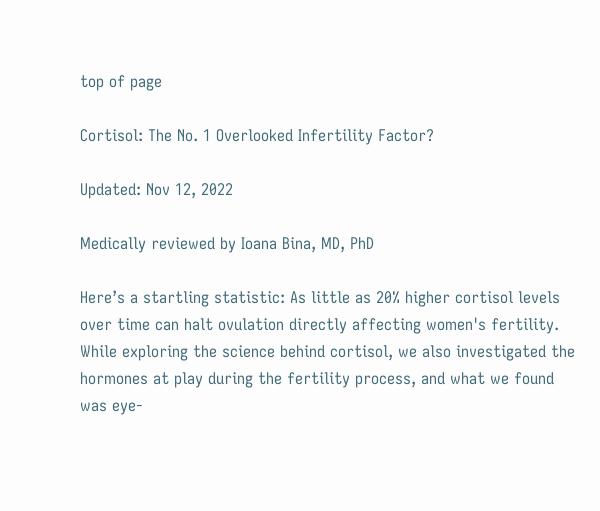top of page

Cortisol: The No. 1 Overlooked Infertility Factor?

Updated: Nov 12, 2022

Medically reviewed by Ioana Bina, MD, PhD

Here’s a startling statistic: As little as 20% higher cortisol levels over time can halt ovulation directly affecting women's fertility. While exploring the science behind cortisol, we also investigated the hormones at play during the fertility process, and what we found was eye-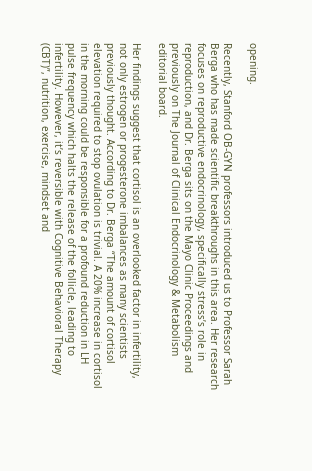opening.

Recently, Stanford OB-GYN professors introduced us to Professor Sarah Berga who has made scientific breakthroughs in this area. Her research focuses on reproductive endocrinology, specifically stress’s role in reproduction, and Dr. Berga sits on the Mayo Clinic Proceedings and previously on The Journal of Clinical Endocrinology & Metabolism editorial board.

Her findings suggest that cortisol is an overlooked factor in infertility, not only estrogen or progesterone imbalances as many scientists previously thought. According to Dr. Berga “The amount of cortisol elevation required to stop ovulation is trivial. A 20% increase in cortisol in the morning could be responsible for a profound reduction in LH pulse frequency which halts the release of the follicle, leading to infertility. However, it’s reversible with Cognitive Behavioral Therapy (CBT)”, nutrition, exercise, mindset and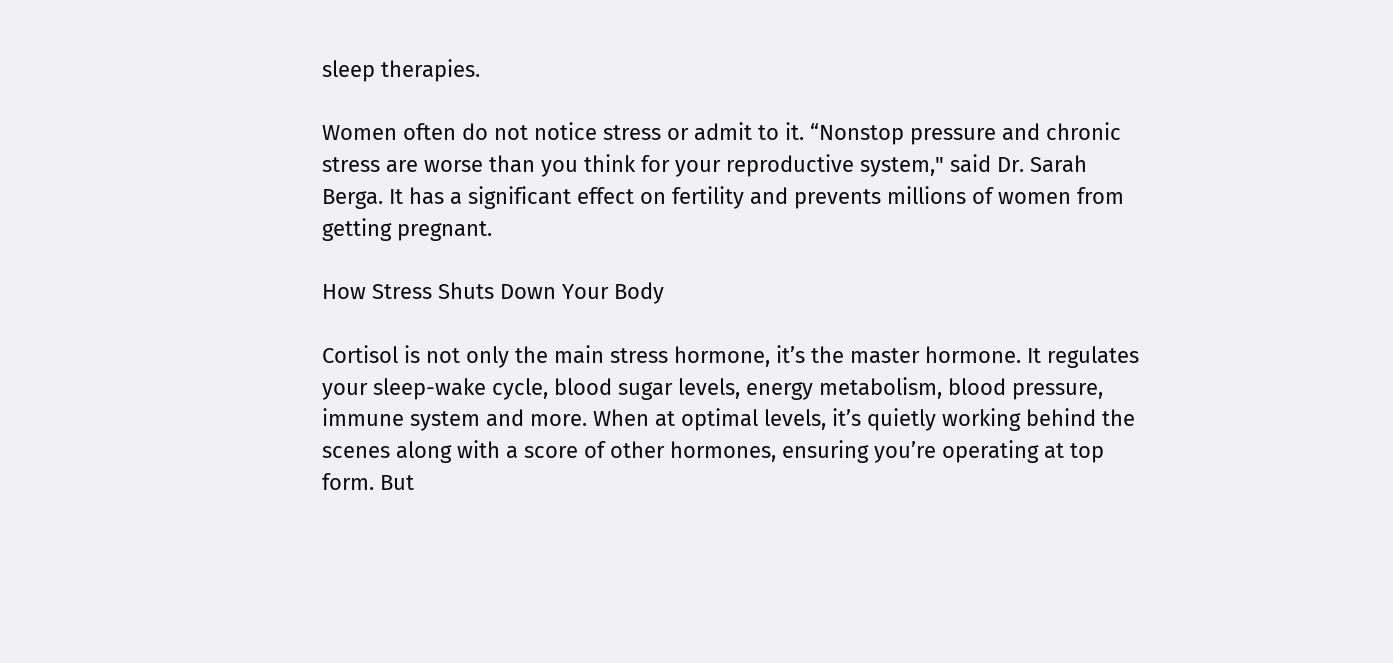sleep therapies.

Women often do not notice stress or admit to it. “Nonstop pressure and chronic stress are worse than you think for your reproductive system," said Dr. Sarah Berga. It has a significant effect on fertility and prevents millions of women from getting pregnant.

How Stress Shuts Down Your Body

Cortisol is not only the main stress hormone, it’s the master hormone. It regulates your sleep-wake cycle, blood sugar levels, energy metabolism, blood pressure, immune system and more. When at optimal levels, it’s quietly working behind the scenes along with a score of other hormones, ensuring you’re operating at top form. But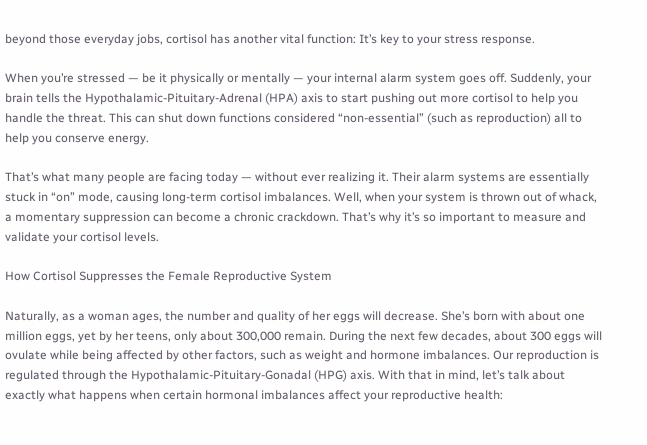beyond those everyday jobs, cortisol has another vital function: It’s key to your stress response.

When you’re stressed — be it physically or mentally — your internal alarm system goes off. Suddenly, your brain tells the Hypothalamic-Pituitary-Adrenal (HPA) axis to start pushing out more cortisol to help you handle the threat. This can shut down functions considered “non-essential” (such as reproduction) all to help you conserve energy.

That’s what many people are facing today — without ever realizing it. Their alarm systems are essentially stuck in “on” mode, causing long-term cortisol imbalances. Well, when your system is thrown out of whack, a momentary suppression can become a chronic crackdown. That’s why it’s so important to measure and validate your cortisol levels.

How Cortisol Suppresses the Female Reproductive System

Naturally, as a woman ages, the number and quality of her eggs will decrease. She’s born with about one million eggs, yet by her teens, only about 300,000 remain. During the next few decades, about 300 eggs will ovulate while being affected by other factors, such as weight and hormone imbalances. Our reproduction is regulated through the Hypothalamic-Pituitary-Gonadal (HPG) axis. With that in mind, let’s talk about exactly what happens when certain hormonal imbalances affect your reproductive health: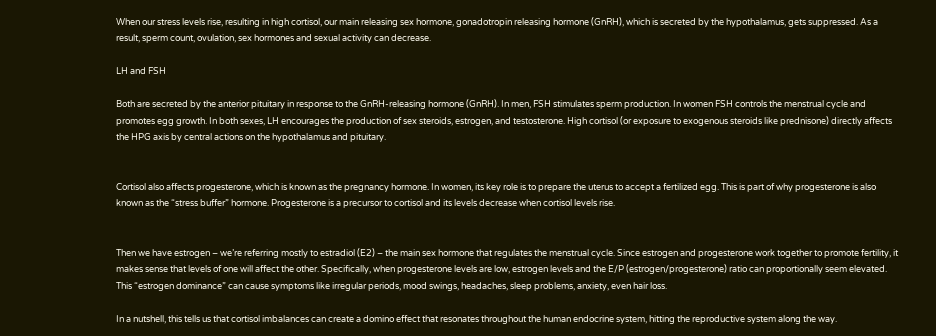When our stress levels rise, resulting in high cortisol, our main releasing sex hormone, gonadotropin releasing hormone (GnRH), which is secreted by the hypothalamus, gets suppressed. As a result, sperm count, ovulation, sex hormones and sexual activity can decrease.

LH and FSH

Both are secreted by the anterior pituitary in response to the GnRH-releasing hormone (GnRH). In men, FSH stimulates sperm production. In women FSH controls the menstrual cycle and promotes egg growth. In both sexes, LH encourages the production of sex steroids, estrogen, and testosterone. High cortisol (or exposure to exogenous steroids like prednisone) directly affects the HPG axis by central actions on the hypothalamus and pituitary.


Cortisol also affects progesterone, which is known as the pregnancy hormone. In women, its key role is to prepare the uterus to accept a fertilized egg. This is part of why progesterone is also known as the “stress buffer” hormone. Progesterone is a precursor to cortisol and its levels decrease when cortisol levels rise.


Then we have estrogen – we’re referring mostly to estradiol (E2) – the main sex hormone that regulates the menstrual cycle. Since estrogen and progesterone work together to promote fertility, it makes sense that levels of one will affect the other. Specifically, when progesterone levels are low, estrogen levels and the E/P (estrogen/progesterone) ratio can proportionally seem elevated. This “estrogen dominance” can cause symptoms like irregular periods, mood swings, headaches, sleep problems, anxiety, even hair loss.

In a nutshell, this tells us that cortisol imbalances can create a domino effect that resonates throughout the human endocrine system, hitting the reproductive system along the way.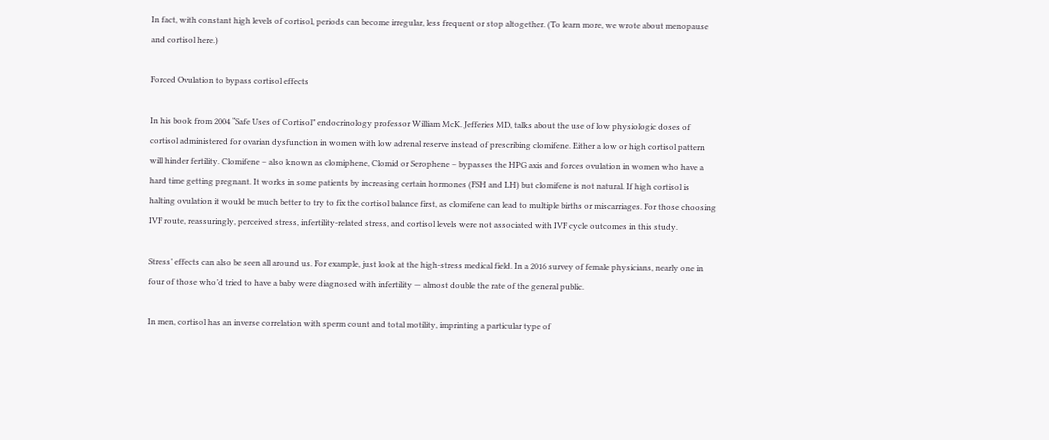In fact, with constant high levels of cortisol, periods can become irregular, less frequent or stop altogether. (To learn more, we wrote about menopause and cortisol here.)

Forced Ovulation to bypass cortisol effects

In his book from 2004 “Safe Uses of Cortisol” endocrinology professor William McK. Jefferies MD, talks about the use of low physiologic doses of cortisol administered for ovarian dysfunction in women with low adrenal reserve instead of prescribing clomifene. Either a low or high cortisol pattern will hinder fertility. Clomifene – also known as clomiphene, Clomid or Serophene – bypasses the HPG axis and forces ovulation in women who have a hard time getting pregnant. It works in some patients by increasing certain hormones (FSH and LH) but clomifene is not natural. If high cortisol is halting ovulation it would be much better to try to fix the cortisol balance first, as clomifene can lead to multiple births or miscarriages. For those choosing IVF route, reassuringly, perceived stress, infertility-related stress, and cortisol levels were not associated with IVF cycle outcomes in this study.

Stress’ effects can also be seen all around us. For example, just look at the high-stress medical field. In a 2016 survey of female physicians, nearly one in four of those who’d tried to have a baby were diagnosed with infertility — almost double the rate of the general public.

In men, cortisol has an inverse correlation with sperm count and total motility, imprinting a particular type of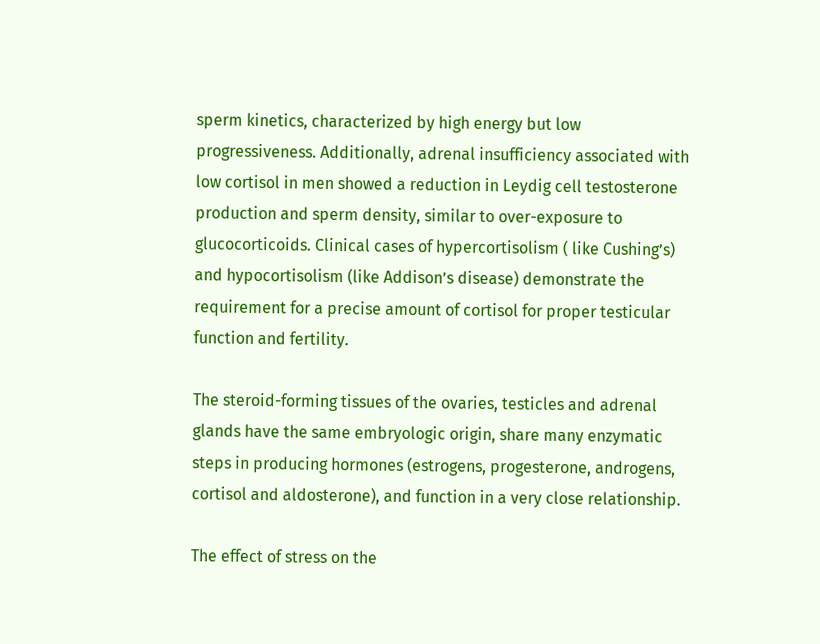sperm kinetics, characterized by high energy but low progressiveness. Additionally, adrenal insufficiency associated with low cortisol in men showed a reduction in Leydig cell testosterone production and sperm density, similar to over-exposure to glucocorticoids. Clinical cases of hypercortisolism ( like Cushing’s) and hypocortisolism (like Addison’s disease) demonstrate the requirement for a precise amount of cortisol for proper testicular function and fertility.

The steroid-forming tissues of the ovaries, testicles and adrenal glands have the same embryologic origin, share many enzymatic steps in producing hormones (estrogens, progesterone, androgens, cortisol and aldosterone), and function in a very close relationship.

The effect of stress on the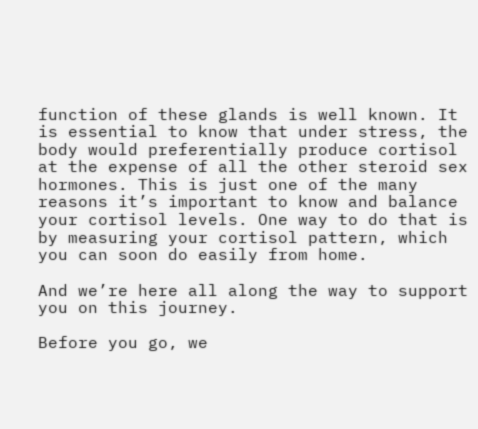function of these glands is well known. It is essential to know that under stress, the body would preferentially produce cortisol at the expense of all the other steroid sex hormones. This is just one of the many reasons it’s important to know and balance your cortisol levels. One way to do that is by measuring your cortisol pattern, which you can soon do easily from home.

And we’re here all along the way to support you on this journey.

Before you go, we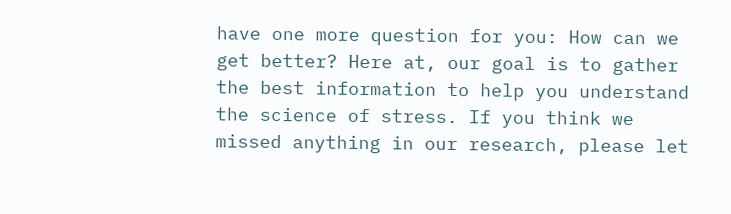have one more question for you: How can we get better? Here at, our goal is to gather the best information to help you understand the science of stress. If you think we missed anything in our research, please let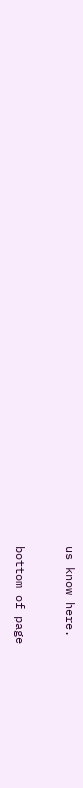us know here.


bottom of page